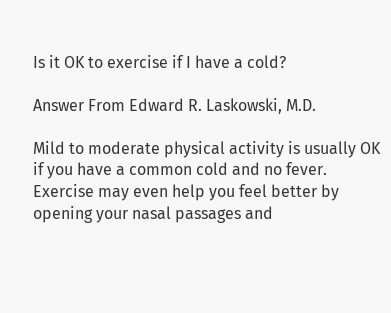Is it OK to exercise if I have a cold?

Answer From Edward R. Laskowski, M.D.

Mild to moderate physical activity is usually OK if you have a common cold and no fever. Exercise may even help you feel better by opening your nasal passages and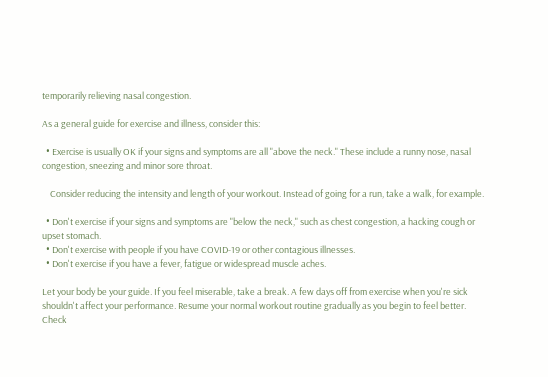temporarily relieving nasal congestion.

As a general guide for exercise and illness, consider this:

  • Exercise is usually OK if your signs and symptoms are all "above the neck." These include a runny nose, nasal congestion, sneezing and minor sore throat.

    Consider reducing the intensity and length of your workout. Instead of going for a run, take a walk, for example.

  • Don't exercise if your signs and symptoms are "below the neck," such as chest congestion, a hacking cough or upset stomach.
  • Don't exercise with people if you have COVID-19 or other contagious illnesses.
  • Don't exercise if you have a fever, fatigue or widespread muscle aches.

Let your body be your guide. If you feel miserable, take a break. A few days off from exercise when you're sick shouldn't affect your performance. Resume your normal workout routine gradually as you begin to feel better. Check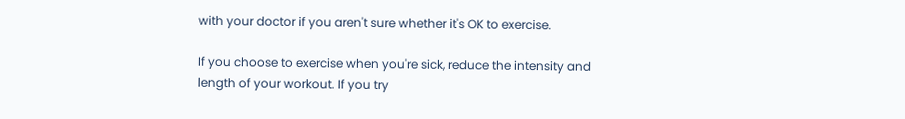with your doctor if you aren't sure whether it's OK to exercise.

If you choose to exercise when you're sick, reduce the intensity and length of your workout. If you try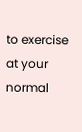to exercise at your normal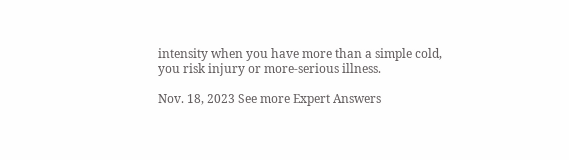intensity when you have more than a simple cold, you risk injury or more-serious illness.

Nov. 18, 2023 See more Expert Answers